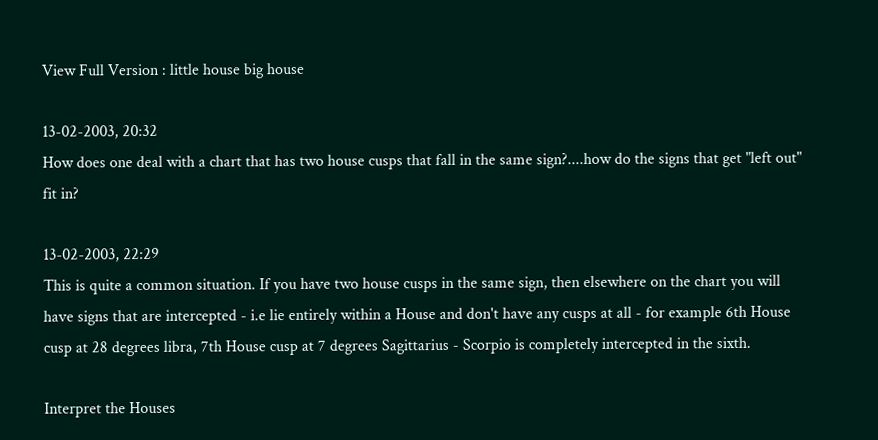View Full Version : little house big house

13-02-2003, 20:32
How does one deal with a chart that has two house cusps that fall in the same sign?....how do the signs that get "left out" fit in?

13-02-2003, 22:29
This is quite a common situation. If you have two house cusps in the same sign, then elsewhere on the chart you will have signs that are intercepted - i.e lie entirely within a House and don't have any cusps at all - for example 6th House cusp at 28 degrees libra, 7th House cusp at 7 degrees Sagittarius - Scorpio is completely intercepted in the sixth.

Interpret the Houses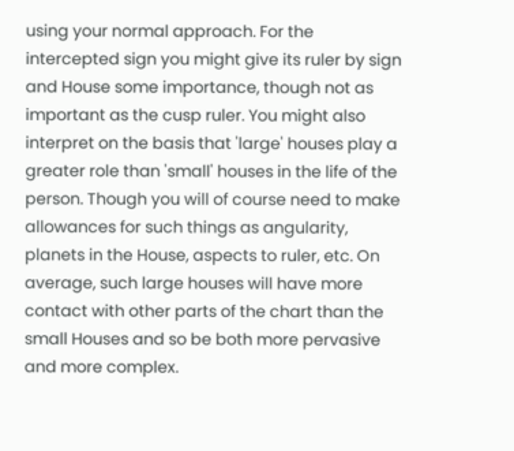using your normal approach. For the intercepted sign you might give its ruler by sign and House some importance, though not as important as the cusp ruler. You might also interpret on the basis that 'large' houses play a greater role than 'small' houses in the life of the person. Though you will of course need to make allowances for such things as angularity, planets in the House, aspects to ruler, etc. On average, such large houses will have more contact with other parts of the chart than the small Houses and so be both more pervasive and more complex.